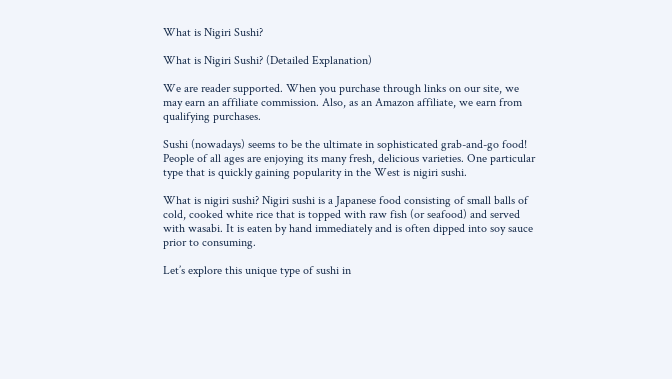What is Nigiri Sushi?

What is Nigiri Sushi? (Detailed Explanation)

We are reader supported. When you purchase through links on our site, we may earn an affiliate commission. Also, as an Amazon affiliate, we earn from qualifying purchases.

Sushi (nowadays) seems to be the ultimate in sophisticated grab-and-go food! People of all ages are enjoying its many fresh, delicious varieties. One particular type that is quickly gaining popularity in the West is nigiri sushi.

What is nigiri sushi? Nigiri sushi is a Japanese food consisting of small balls of cold, cooked white rice that is topped with raw fish (or seafood) and served with wasabi. It is eaten by hand immediately and is often dipped into soy sauce prior to consuming.

Let’s explore this unique type of sushi in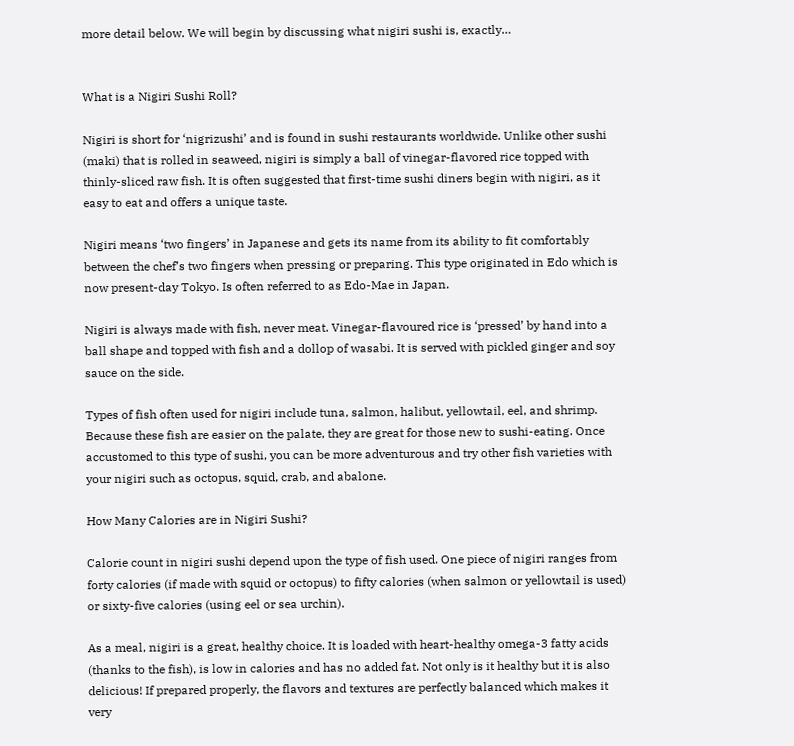more detail below. We will begin by discussing what nigiri sushi is, exactly…


What is a Nigiri Sushi Roll?

Nigiri is short for ‘nigrizushi’ and is found in sushi restaurants worldwide. Unlike other sushi (maki) that is rolled in seaweed, nigiri is simply a ball of vinegar-flavored rice topped with thinly-sliced raw fish. It is often suggested that first-time sushi diners begin with nigiri, as it easy to eat and offers a unique taste.

Nigiri means ‘two fingers’ in Japanese and gets its name from its ability to fit comfortably between the chef’s two fingers when pressing or preparing. This type originated in Edo which is now present-day Tokyo. Is often referred to as Edo-Mae in Japan.

Nigiri is always made with fish, never meat. Vinegar-flavoured rice is ‘pressed’ by hand into a ball shape and topped with fish and a dollop of wasabi. It is served with pickled ginger and soy sauce on the side.

Types of fish often used for nigiri include tuna, salmon, halibut, yellowtail, eel, and shrimp. Because these fish are easier on the palate, they are great for those new to sushi-eating. Once accustomed to this type of sushi, you can be more adventurous and try other fish varieties with your nigiri such as octopus, squid, crab, and abalone.

How Many Calories are in Nigiri Sushi?

Calorie count in nigiri sushi depend upon the type of fish used. One piece of nigiri ranges from forty calories (if made with squid or octopus) to fifty calories (when salmon or yellowtail is used) or sixty-five calories (using eel or sea urchin).

As a meal, nigiri is a great, healthy choice. It is loaded with heart-healthy omega-3 fatty acids (thanks to the fish), is low in calories and has no added fat. Not only is it healthy but it is also delicious! If prepared properly, the flavors and textures are perfectly balanced which makes it very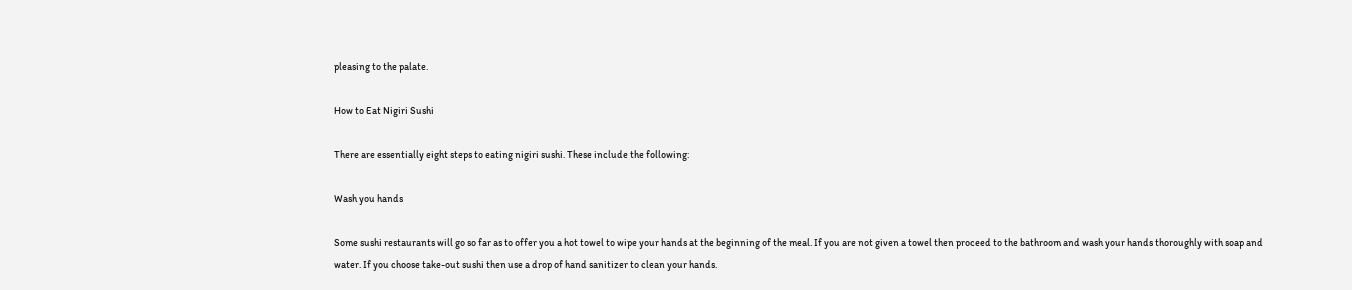pleasing to the palate.

How to Eat Nigiri Sushi

There are essentially eight steps to eating nigiri sushi. These include the following:

Wash you hands

Some sushi restaurants will go so far as to offer you a hot towel to wipe your hands at the beginning of the meal. If you are not given a towel then proceed to the bathroom and wash your hands thoroughly with soap and water. If you choose take-out sushi then use a drop of hand sanitizer to clean your hands.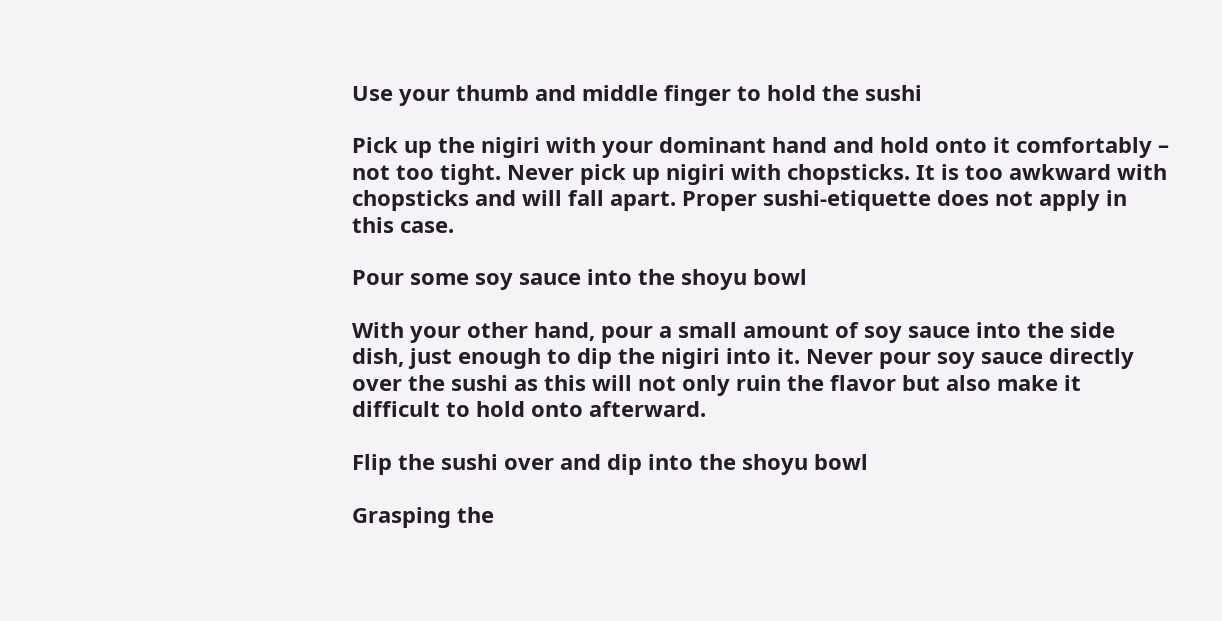Use your thumb and middle finger to hold the sushi

Pick up the nigiri with your dominant hand and hold onto it comfortably – not too tight. Never pick up nigiri with chopsticks. It is too awkward with chopsticks and will fall apart. Proper sushi-etiquette does not apply in this case.

Pour some soy sauce into the shoyu bowl

With your other hand, pour a small amount of soy sauce into the side dish, just enough to dip the nigiri into it. Never pour soy sauce directly over the sushi as this will not only ruin the flavor but also make it difficult to hold onto afterward.

Flip the sushi over and dip into the shoyu bowl

Grasping the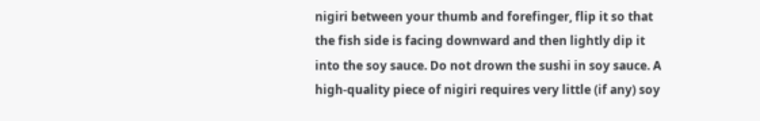nigiri between your thumb and forefinger, flip it so that the fish side is facing downward and then lightly dip it into the soy sauce. Do not drown the sushi in soy sauce. A high-quality piece of nigiri requires very little (if any) soy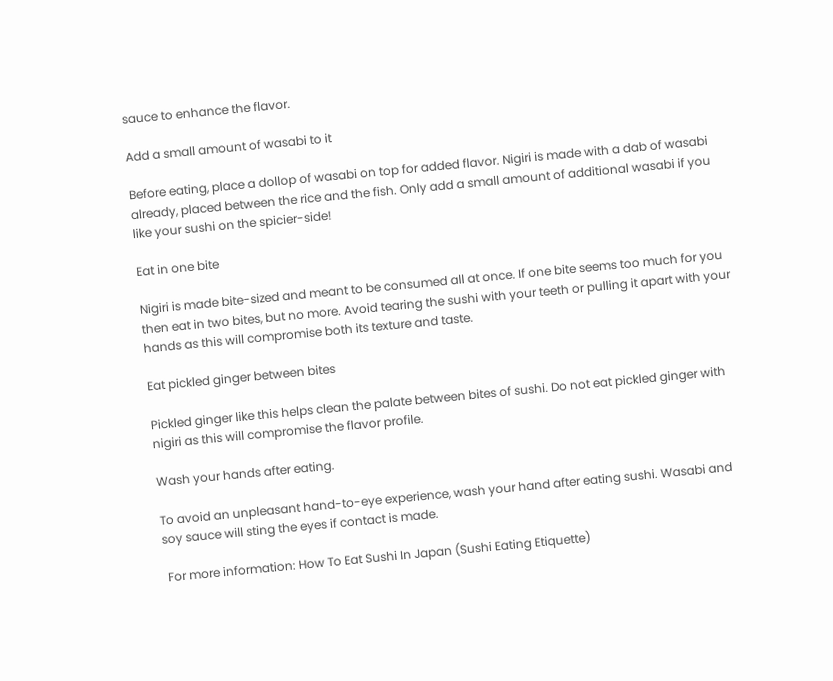sauce to enhance the flavor.

Add a small amount of wasabi to it

Before eating, place a dollop of wasabi on top for added flavor. Nigiri is made with a dab of wasabi already, placed between the rice and the fish. Only add a small amount of additional wasabi if you like your sushi on the spicier-side!

Eat in one bite

Nigiri is made bite-sized and meant to be consumed all at once. If one bite seems too much for you then eat in two bites, but no more. Avoid tearing the sushi with your teeth or pulling it apart with your hands as this will compromise both its texture and taste.

Eat pickled ginger between bites

Pickled ginger like this helps clean the palate between bites of sushi. Do not eat pickled ginger with nigiri as this will compromise the flavor profile.

Wash your hands after eating.

To avoid an unpleasant hand-to-eye experience, wash your hand after eating sushi. Wasabi and soy sauce will sting the eyes if contact is made.

 For more information: How To Eat Sushi In Japan (Sushi Eating Etiquette)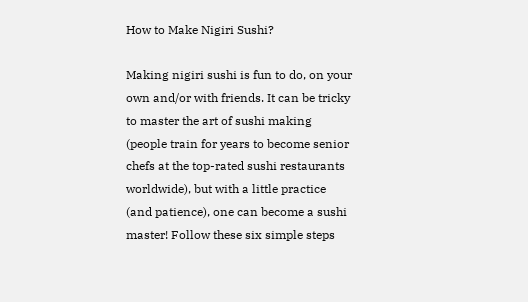How to Make Nigiri Sushi?

Making nigiri sushi is fun to do, on your own and/or with friends. It can be tricky to master the art of sushi making (people train for years to become senior chefs at the top-rated sushi restaurants worldwide), but with a little practice (and patience), one can become a sushi master! Follow these six simple steps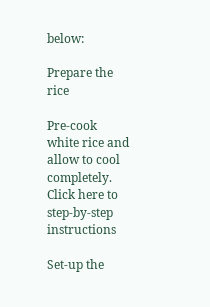below:

Prepare the rice

Pre-cook white rice and allow to cool completely. Click here to step-by-step instructions

Set-up the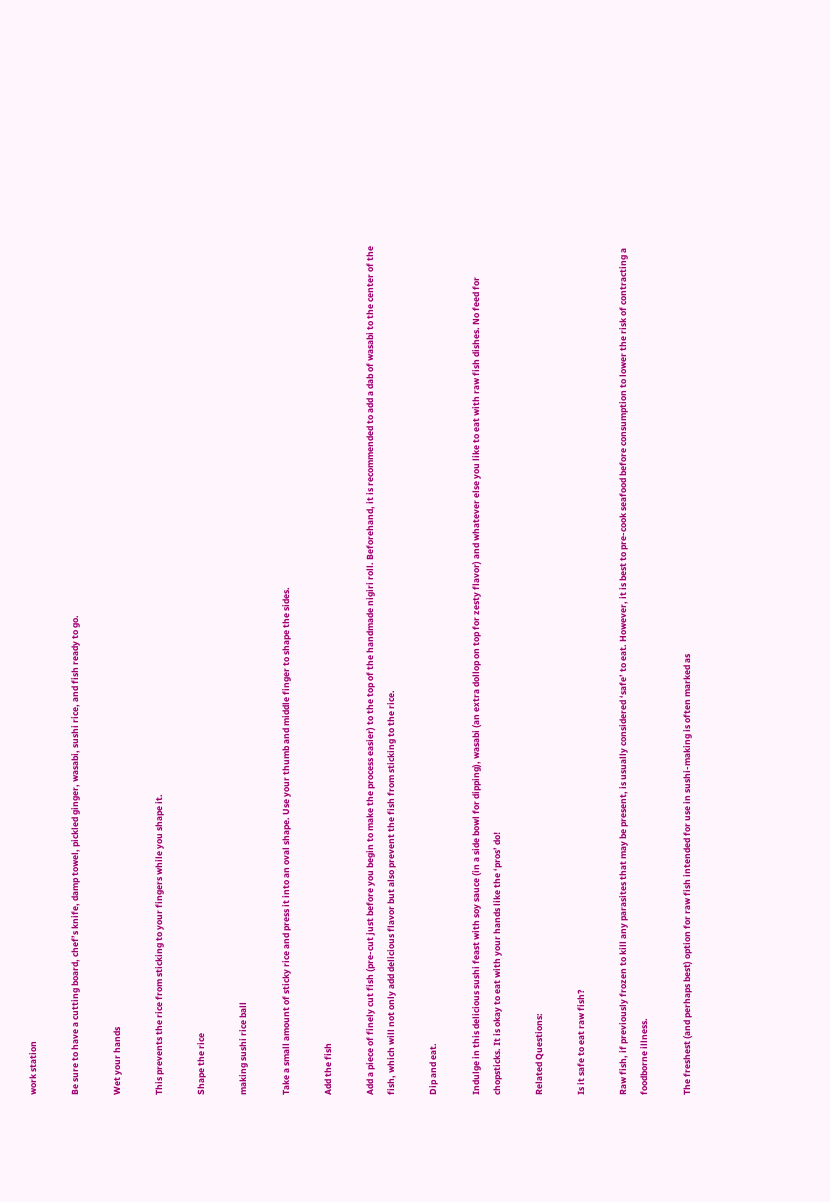work station

Be sure to have a cutting board, chef’s knife, damp towel, pickled ginger, wasabi, sushi rice, and fish ready to go.

Wet your hands

This prevents the rice from sticking to your fingers while you shape it.

Shape the rice

making sushi rice ball

Take a small amount of sticky rice and press it into an oval shape. Use your thumb and middle finger to shape the sides.

Add the fish

Add a piece of finely cut fish (pre-cut just before you begin to make the process easier) to the top of the handmade nigiri roll. Beforehand, it is recommended to add a dab of wasabi to the center of the fish, which will not only add delicious flavor but also prevent the fish from sticking to the rice.

Dip and eat.

Indulge in this delicious sushi feast with soy sauce (in a side bowl for dipping), wasabi (an extra dollop on top for zesty flavor) and whatever else you like to eat with raw fish dishes. No feed for chopsticks. It is okay to eat with your hands like the ‘pros’ do!

Related Questions:

Is it safe to eat raw fish?

Raw fish, if previously frozen to kill any parasites that may be present, is usually considered ‘safe’ to eat. However, it is best to pre-cook seafood before consumption to lower the risk of contracting a foodborne illness.

The freshest (and perhaps best) option for raw fish intended for use in sushi-making is often marked as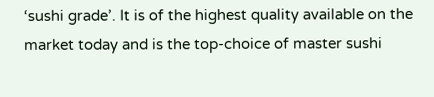‘sushi grade’. It is of the highest quality available on the market today and is the top-choice of master sushi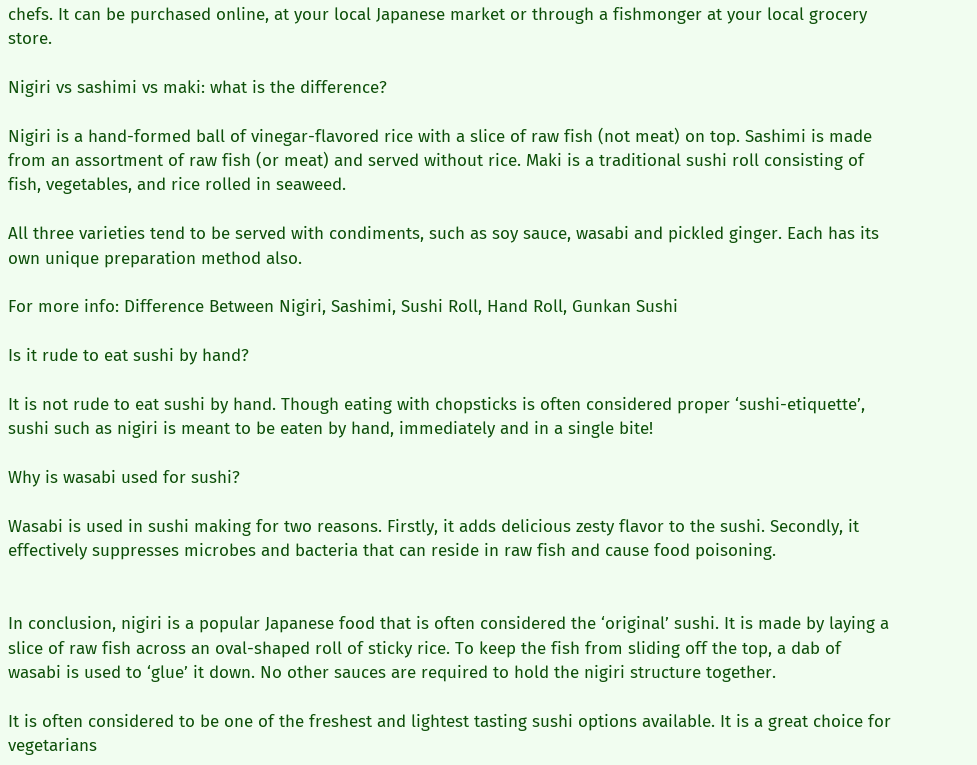chefs. It can be purchased online, at your local Japanese market or through a fishmonger at your local grocery store.

Nigiri vs sashimi vs maki: what is the difference?

Nigiri is a hand-formed ball of vinegar-flavored rice with a slice of raw fish (not meat) on top. Sashimi is made from an assortment of raw fish (or meat) and served without rice. Maki is a traditional sushi roll consisting of fish, vegetables, and rice rolled in seaweed.

All three varieties tend to be served with condiments, such as soy sauce, wasabi and pickled ginger. Each has its own unique preparation method also.

For more info: Difference Between Nigiri, Sashimi, Sushi Roll, Hand Roll, Gunkan Sushi

Is it rude to eat sushi by hand?

It is not rude to eat sushi by hand. Though eating with chopsticks is often considered proper ‘sushi-etiquette’, sushi such as nigiri is meant to be eaten by hand, immediately and in a single bite!

Why is wasabi used for sushi?

Wasabi is used in sushi making for two reasons. Firstly, it adds delicious zesty flavor to the sushi. Secondly, it effectively suppresses microbes and bacteria that can reside in raw fish and cause food poisoning.


In conclusion, nigiri is a popular Japanese food that is often considered the ‘original’ sushi. It is made by laying a slice of raw fish across an oval-shaped roll of sticky rice. To keep the fish from sliding off the top, a dab of wasabi is used to ‘glue’ it down. No other sauces are required to hold the nigiri structure together.

It is often considered to be one of the freshest and lightest tasting sushi options available. It is a great choice for vegetarians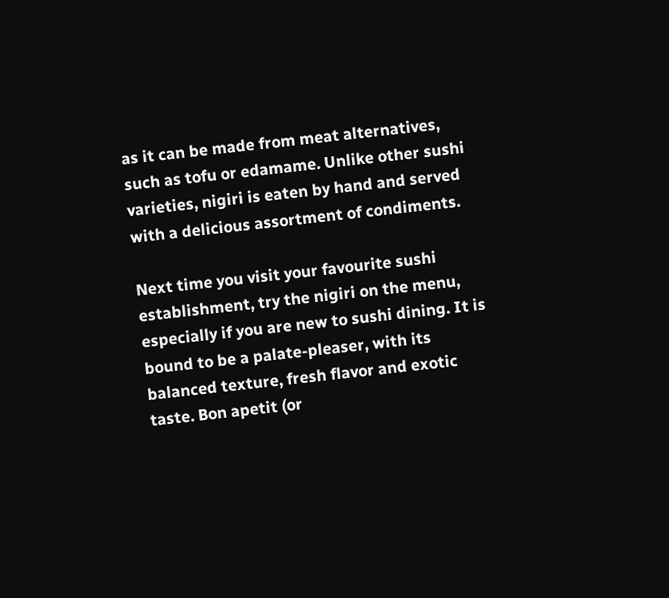as it can be made from meat alternatives, such as tofu or edamame. Unlike other sushi varieties, nigiri is eaten by hand and served with a delicious assortment of condiments.

Next time you visit your favourite sushi establishment, try the nigiri on the menu, especially if you are new to sushi dining. It is bound to be a palate-pleaser, with its balanced texture, fresh flavor and exotic taste. Bon apetit (or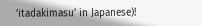‘itadakimasu’ in Japanese)!